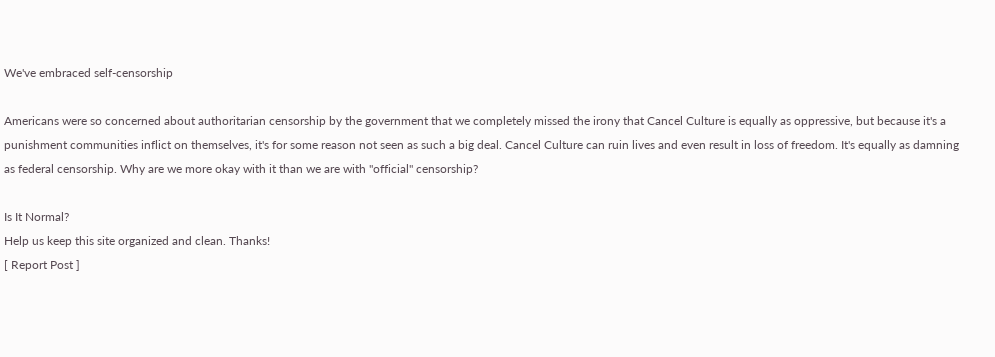We've embraced self-censorship

Americans were so concerned about authoritarian censorship by the government that we completely missed the irony that Cancel Culture is equally as oppressive, but because it's a punishment communities inflict on themselves, it's for some reason not seen as such a big deal. Cancel Culture can ruin lives and even result in loss of freedom. It's equally as damning as federal censorship. Why are we more okay with it than we are with "official" censorship?

Is It Normal?
Help us keep this site organized and clean. Thanks!
[ Report Post ]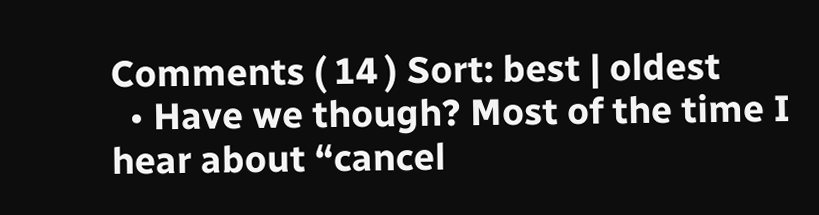Comments ( 14 ) Sort: best | oldest
  • Have we though? Most of the time I hear about “cancel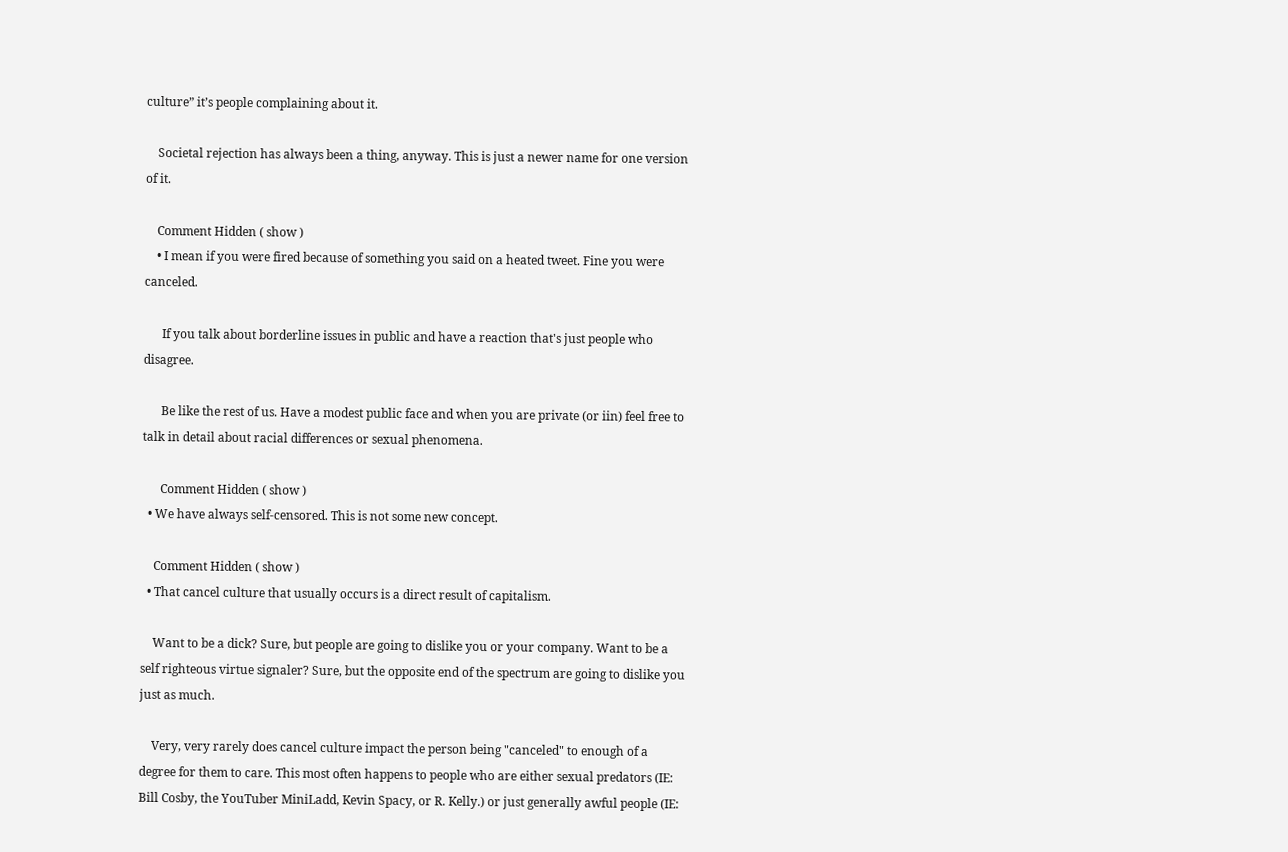culture” it’s people complaining about it.

    Societal rejection has always been a thing, anyway. This is just a newer name for one version of it.

    Comment Hidden ( show )
    • I mean if you were fired because of something you said on a heated tweet. Fine you were canceled.

      If you talk about borderline issues in public and have a reaction that's just people who disagree.

      Be like the rest of us. Have a modest public face and when you are private (or iin) feel free to talk in detail about racial differences or sexual phenomena.

      Comment Hidden ( show )
  • We have always self-censored. This is not some new concept.

    Comment Hidden ( show )
  • That cancel culture that usually occurs is a direct result of capitalism.

    Want to be a dick? Sure, but people are going to dislike you or your company. Want to be a self righteous virtue signaler? Sure, but the opposite end of the spectrum are going to dislike you just as much.

    Very, very rarely does cancel culture impact the person being "canceled" to enough of a degree for them to care. This most often happens to people who are either sexual predators (IE: Bill Cosby, the YouTuber MiniLadd, Kevin Spacy, or R. Kelly.) or just generally awful people (IE: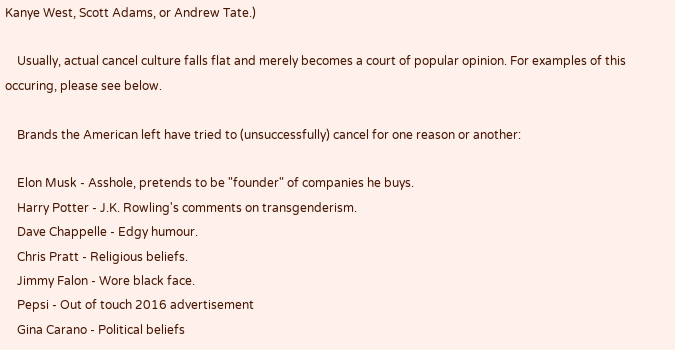Kanye West, Scott Adams, or Andrew Tate.)

    Usually, actual cancel culture falls flat and merely becomes a court of popular opinion. For examples of this occuring, please see below.

    Brands the American left have tried to (unsuccessfully) cancel for one reason or another:

    Elon Musk - Asshole, pretends to be "founder" of companies he buys.
    Harry Potter - J.K. Rowling's comments on transgenderism.
    Dave Chappelle - Edgy humour.
    Chris Pratt - Religious beliefs.
    Jimmy Falon - Wore black face.
    Pepsi - Out of touch 2016 advertisement
    Gina Carano - Political beliefs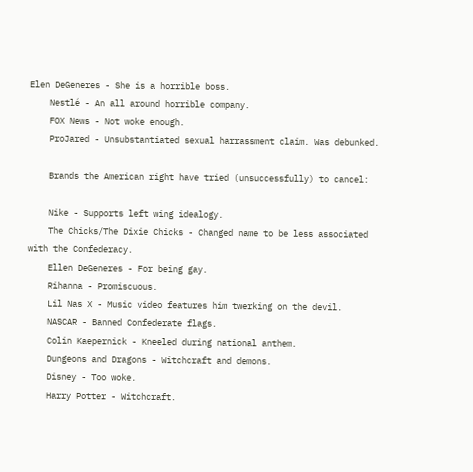Elen DeGeneres - She is a horrible boss.
    Nestlé - An all around horrible company.
    FOX News - Not woke enough.
    ProJared - Unsubstantiated sexual harrassment claim. Was debunked.

    Brands the American right have tried (unsuccessfully) to cancel:

    Nike - Supports left wing idealogy.
    The Chicks/The Dixie Chicks - Changed name to be less associated with the Confederacy.
    Ellen DeGeneres - For being gay.
    Rihanna - Promiscuous.
    Lil Nas X - Music video features him twerking on the devil.
    NASCAR - Banned Confederate flags.
    Colin Kaepernick - Kneeled during national anthem.
    Dungeons and Dragons - Witchcraft and demons.
    Disney - Too woke.
    Harry Potter - Witchcraft.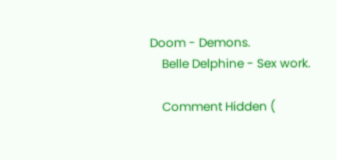Doom - Demons.
    Belle Delphine - Sex work.

    Comment Hidden (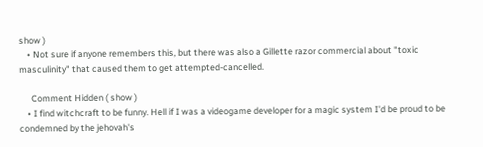show )
    • Not sure if anyone remembers this, but there was also a Gillette razor commercial about "toxic masculinity" that caused them to get attempted-cancelled.

      Comment Hidden ( show )
    • I find witchcraft to be funny. Hell if I was a videogame developer for a magic system I'd be proud to be condemned by the jehovah's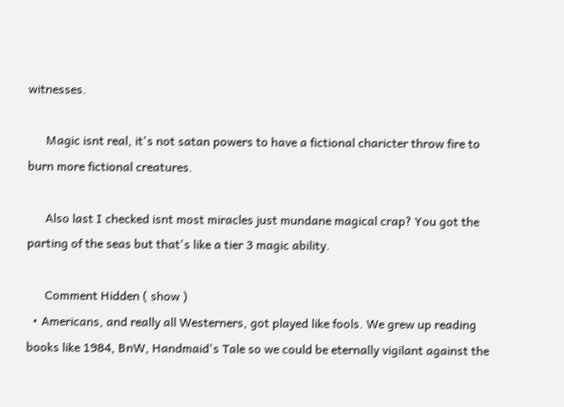witnesses.

      Magic isnt real, it's not satan powers to have a fictional charicter throw fire to burn more fictional creatures.

      Also last I checked isnt most miracles just mundane magical crap? You got the parting of the seas but that's like a tier 3 magic ability.

      Comment Hidden ( show )
  • Americans, and really all Westerners, got played like fools. We grew up reading books like 1984, BnW, Handmaid's Tale so we could be eternally vigilant against the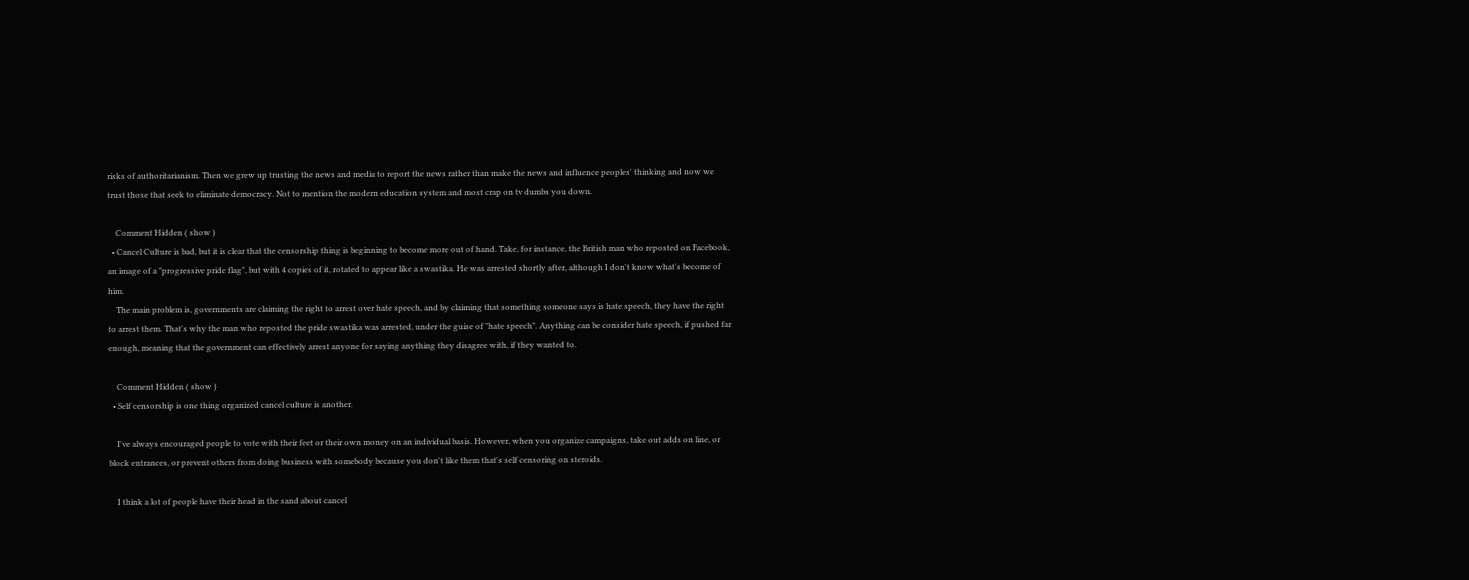risks of authoritarianism. Then we grew up trusting the news and media to report the news rather than make the news and influence peoples' thinking and now we trust those that seek to eliminate democracy. Not to mention the modern education system and most crap on tv dumbs you down.

    Comment Hidden ( show )
  • Cancel Culture is bad, but it is clear that the censorship thing is beginning to become more out of hand. Take, for instance, the British man who reposted on Facebook, an image of a "progressive pride flag", but with 4 copies of it, rotated to appear like a swastika. He was arrested shortly after, although I don't know what's become of him.
    The main problem is, governments are claiming the right to arrest over hate speech, and by claiming that something someone says is hate speech, they have the right to arrest them. That's why the man who reposted the pride swastika was arrested, under the guise of "hate speech". Anything can be consider hate speech, if pushed far enough, meaning that the government can effectively arrest anyone for saying anything they disagree with, if they wanted to.

    Comment Hidden ( show )
  • Self censorship is one thing organized cancel culture is another.

    I've always encouraged people to vote with their feet or their own money on an individual basis. However, when you organize campaigns, take out adds on line, or block entrances, or prevent others from doing business with somebody because you don't like them that's self censoring on steroids.

    I think a lot of people have their head in the sand about cancel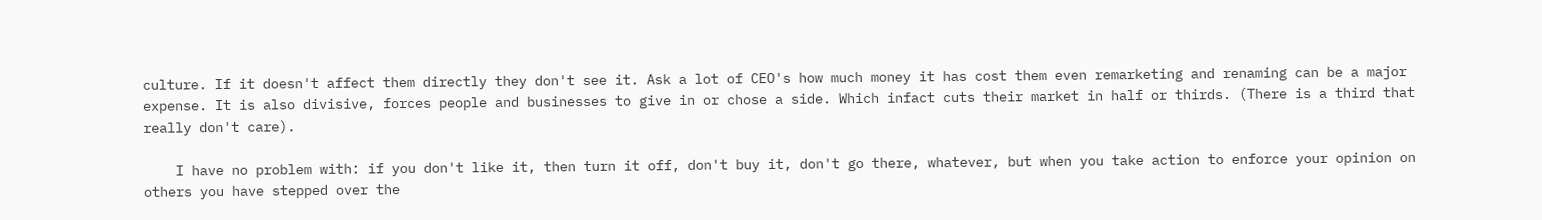culture. If it doesn't affect them directly they don't see it. Ask a lot of CEO's how much money it has cost them even remarketing and renaming can be a major expense. It is also divisive, forces people and businesses to give in or chose a side. Which infact cuts their market in half or thirds. (There is a third that really don't care).

    I have no problem with: if you don't like it, then turn it off, don't buy it, don't go there, whatever, but when you take action to enforce your opinion on others you have stepped over the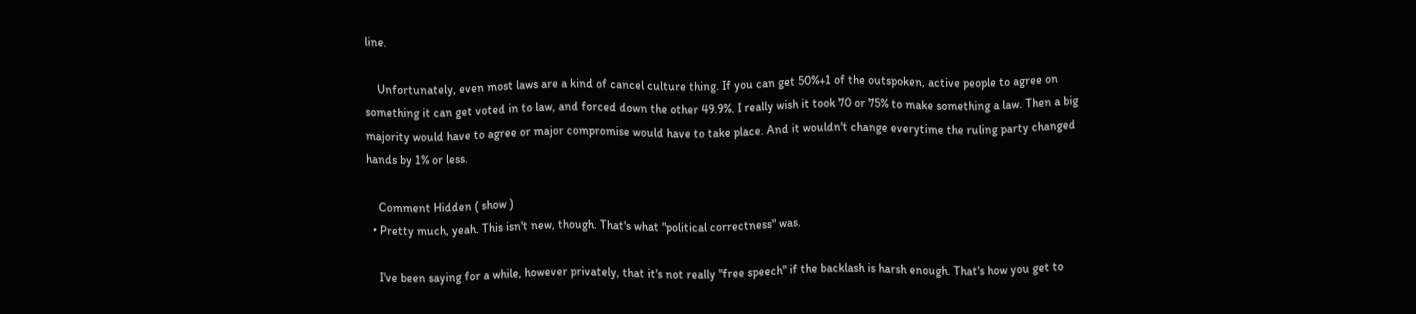line.

    Unfortunately, even most laws are a kind of cancel culture thing. If you can get 50%+1 of the outspoken, active people to agree on something it can get voted in to law, and forced down the other 49.9%. I really wish it took 70 or 75% to make something a law. Then a big majority would have to agree or major compromise would have to take place. And it wouldn't change everytime the ruling party changed hands by 1% or less.

    Comment Hidden ( show )
  • Pretty much, yeah. This isn't new, though. That's what "political correctness" was.

    I've been saying for a while, however privately, that it's not really "free speech" if the backlash is harsh enough. That's how you get to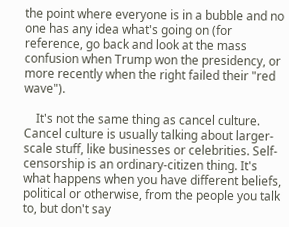the point where everyone is in a bubble and no one has any idea what's going on (for reference, go back and look at the mass confusion when Trump won the presidency, or more recently when the right failed their "red wave").

    It's not the same thing as cancel culture. Cancel culture is usually talking about larger-scale stuff, like businesses or celebrities. Self-censorship is an ordinary-citizen thing. It's what happens when you have different beliefs, political or otherwise, from the people you talk to, but don't say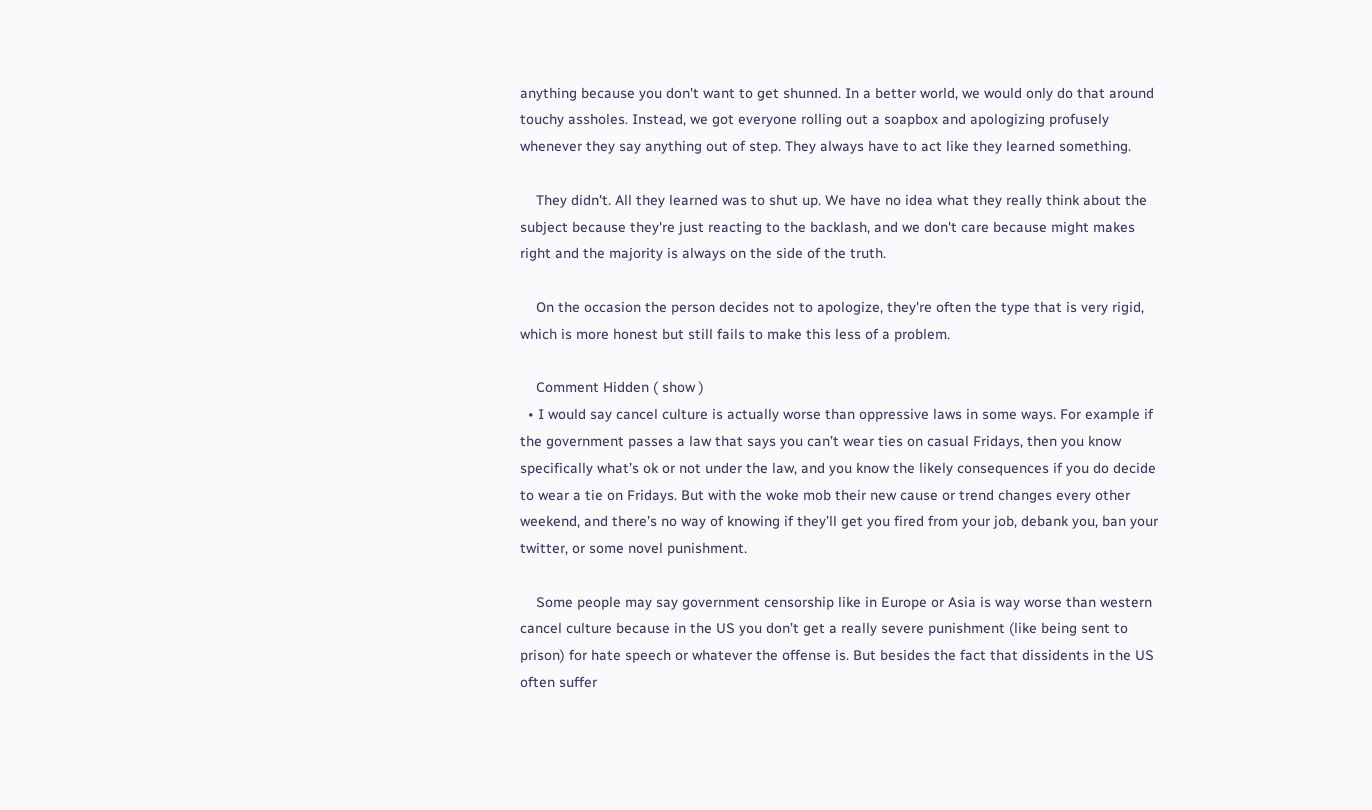anything because you don't want to get shunned. In a better world, we would only do that around touchy assholes. Instead, we got everyone rolling out a soapbox and apologizing profusely whenever they say anything out of step. They always have to act like they learned something.

    They didn't. All they learned was to shut up. We have no idea what they really think about the subject because they're just reacting to the backlash, and we don't care because might makes right and the majority is always on the side of the truth.

    On the occasion the person decides not to apologize, they're often the type that is very rigid, which is more honest but still fails to make this less of a problem.

    Comment Hidden ( show )
  • I would say cancel culture is actually worse than oppressive laws in some ways. For example if the government passes a law that says you can’t wear ties on casual Fridays, then you know specifically what’s ok or not under the law, and you know the likely consequences if you do decide to wear a tie on Fridays. But with the woke mob their new cause or trend changes every other weekend, and there’s no way of knowing if they’ll get you fired from your job, debank you, ban your twitter, or some novel punishment.

    Some people may say government censorship like in Europe or Asia is way worse than western cancel culture because in the US you don’t get a really severe punishment (like being sent to prison) for hate speech or whatever the offense is. But besides the fact that dissidents in the US often suffer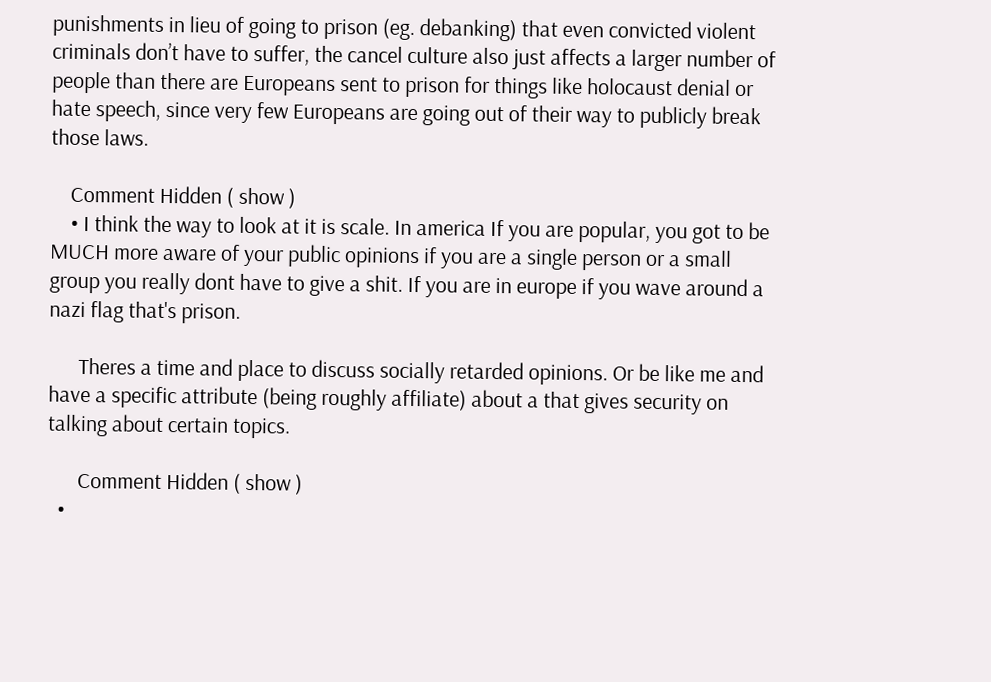punishments in lieu of going to prison (eg. debanking) that even convicted violent criminals don’t have to suffer, the cancel culture also just affects a larger number of people than there are Europeans sent to prison for things like holocaust denial or hate speech, since very few Europeans are going out of their way to publicly break those laws.

    Comment Hidden ( show )
    • I think the way to look at it is scale. In america If you are popular, you got to be MUCH more aware of your public opinions if you are a single person or a small group you really dont have to give a shit. If you are in europe if you wave around a nazi flag that's prison.

      Theres a time and place to discuss socially retarded opinions. Or be like me and have a specific attribute (being roughly affiliate) about a that gives security on talking about certain topics.

      Comment Hidden ( show )
  •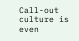Call-out culture is even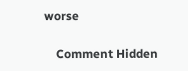worse

    Comment Hidden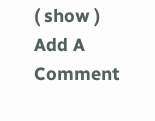( show )
Add A Comment